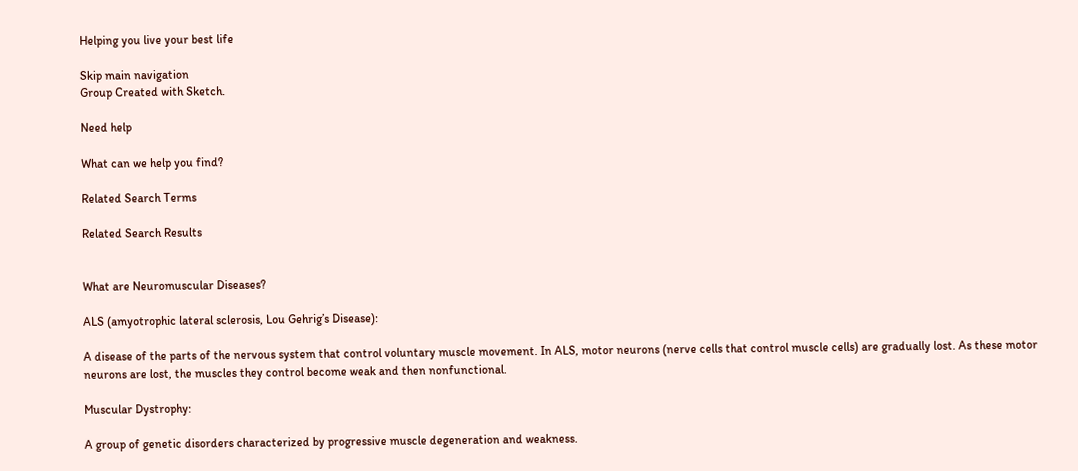Helping you live your best life

Skip main navigation
Group Created with Sketch.

Need help

What can we help you find?

Related Search Terms

Related Search Results


What are Neuromuscular Diseases?

ALS (amyotrophic lateral sclerosis, Lou Gehrig’s Disease):

A disease of the parts of the nervous system that control voluntary muscle movement. In ALS, motor neurons (nerve cells that control muscle cells) are gradually lost. As these motor neurons are lost, the muscles they control become weak and then nonfunctional.

Muscular Dystrophy:

A group of genetic disorders characterized by progressive muscle degeneration and weakness.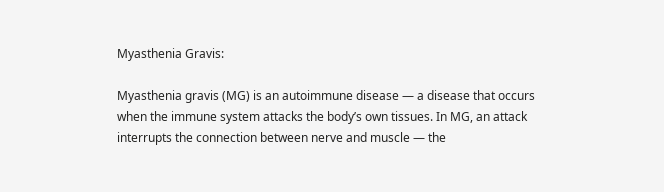Myasthenia Gravis:

Myasthenia gravis (MG) is an autoimmune disease — a disease that occurs when the immune system attacks the body’s own tissues. In MG, an attack interrupts the connection between nerve and muscle — the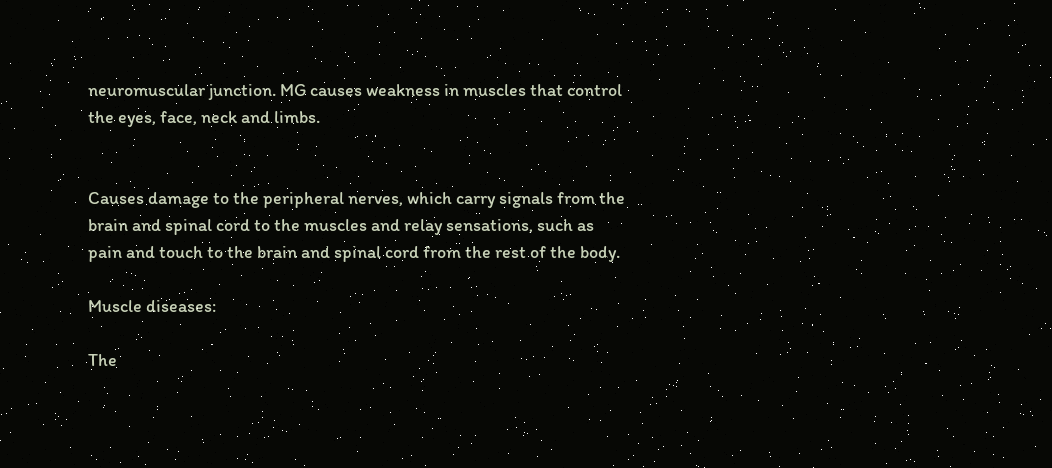neuromuscular junction. MG causes weakness in muscles that control the eyes, face, neck and limbs.


Causes damage to the peripheral nerves, which carry signals from the brain and spinal cord to the muscles and relay sensations, such as pain and touch to the brain and spinal cord from the rest of the body.

Muscle diseases:

The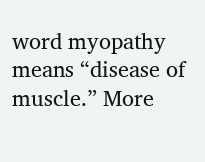word myopathy means “disease of muscle.” More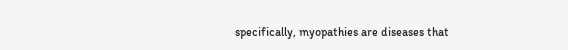specifically, myopathies are diseases that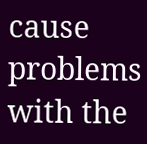cause problems with the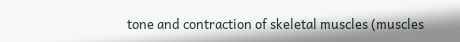tone and contraction of skeletal muscles (muscles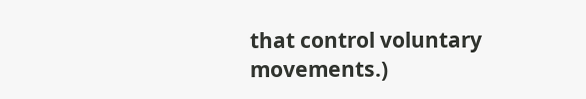that control voluntary movements.)